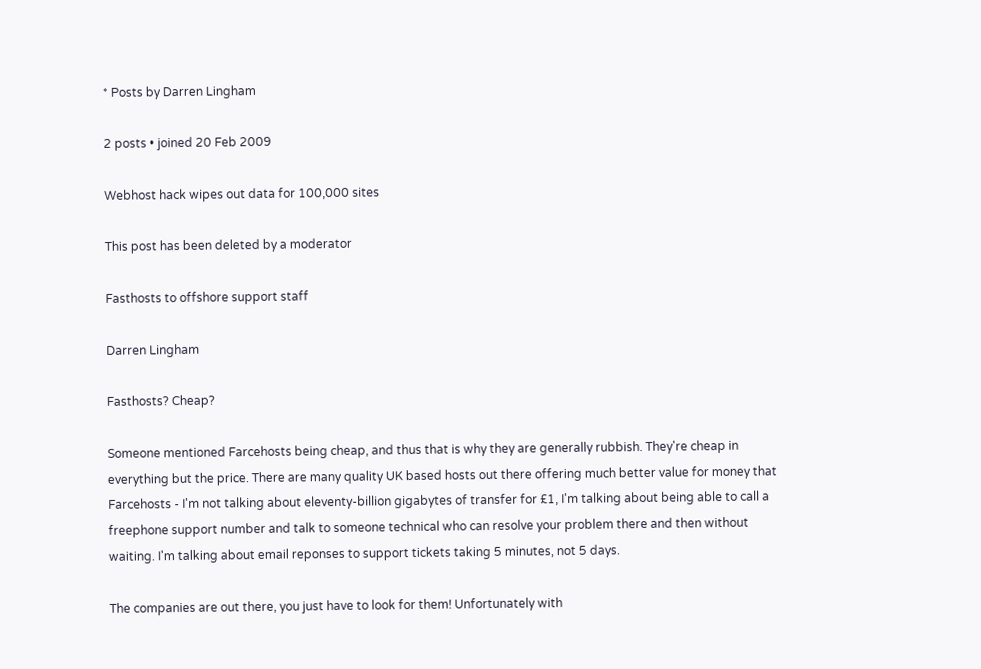* Posts by Darren Lingham

2 posts • joined 20 Feb 2009

Webhost hack wipes out data for 100,000 sites

This post has been deleted by a moderator

Fasthosts to offshore support staff

Darren Lingham

Fasthosts? Cheap?

Someone mentioned Farcehosts being cheap, and thus that is why they are generally rubbish. They're cheap in everything but the price. There are many quality UK based hosts out there offering much better value for money that Farcehosts - I'm not talking about eleventy-billion gigabytes of transfer for £1, I'm talking about being able to call a freephone support number and talk to someone technical who can resolve your problem there and then without waiting. I'm talking about email reponses to support tickets taking 5 minutes, not 5 days.

The companies are out there, you just have to look for them! Unfortunately with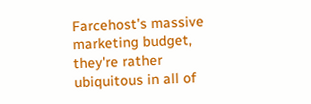Farcehost's massive marketing budget, they're rather ubiquitous in all of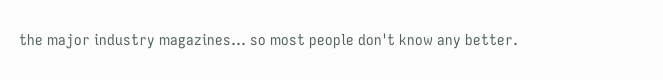the major industry magazines... so most people don't know any better.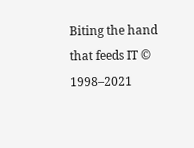Biting the hand that feeds IT © 1998–2021